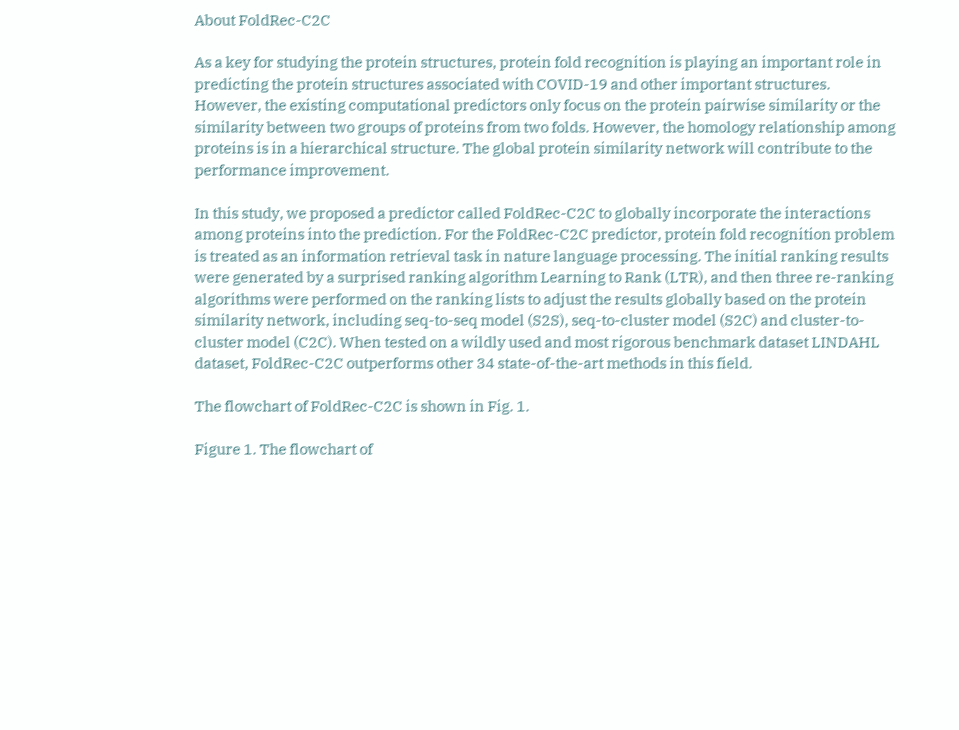About FoldRec-C2C

As a key for studying the protein structures, protein fold recognition is playing an important role in predicting the protein structures associated with COVID-19 and other important structures. However, the existing computational predictors only focus on the protein pairwise similarity or the similarity between two groups of proteins from two folds. However, the homology relationship among proteins is in a hierarchical structure. The global protein similarity network will contribute to the performance improvement.

In this study, we proposed a predictor called FoldRec-C2C to globally incorporate the interactions among proteins into the prediction. For the FoldRec-C2C predictor, protein fold recognition problem is treated as an information retrieval task in nature language processing. The initial ranking results were generated by a surprised ranking algorithm Learning to Rank (LTR), and then three re-ranking algorithms were performed on the ranking lists to adjust the results globally based on the protein similarity network, including seq-to-seq model (S2S), seq-to-cluster model (S2C) and cluster-to-cluster model (C2C). When tested on a wildly used and most rigorous benchmark dataset LINDAHL dataset, FoldRec-C2C outperforms other 34 state-of-the-art methods in this field.

The flowchart of FoldRec-C2C is shown in Fig. 1.

Figure 1. The flowchart of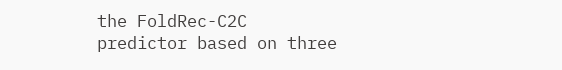the FoldRec-C2C predictor based on three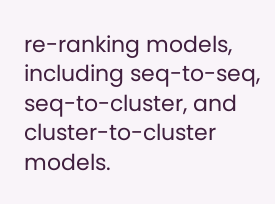re-ranking models, including seq-to-seq, seq-to-cluster, and cluster-to-cluster models.